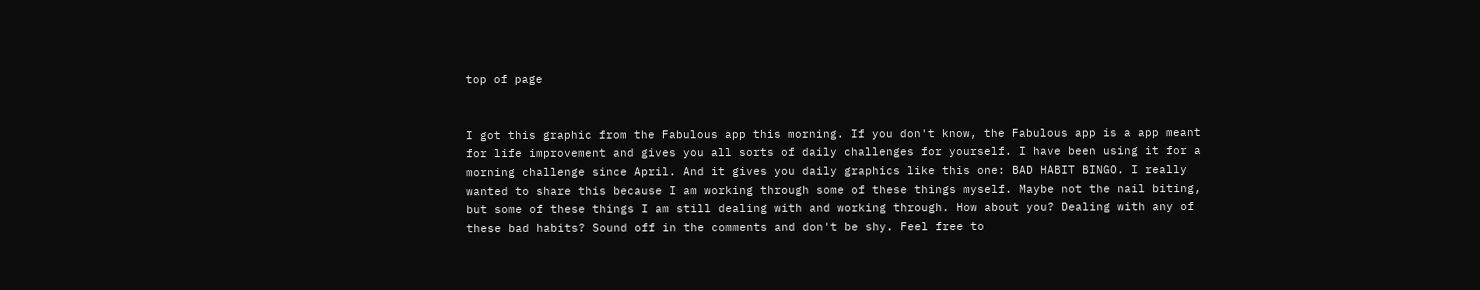top of page


I got this graphic from the Fabulous app this morning. If you don't know, the Fabulous app is a app meant for life improvement and gives you all sorts of daily challenges for yourself. I have been using it for a morning challenge since April. And it gives you daily graphics like this one: BAD HABIT BINGO. I really wanted to share this because I am working through some of these things myself. Maybe not the nail biting, but some of these things I am still dealing with and working through. How about you? Dealing with any of these bad habits? Sound off in the comments and don't be shy. Feel free to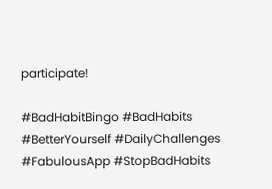participate!

#BadHabitBingo #BadHabits #BetterYourself #DailyChallenges #FabulousApp #StopBadHabits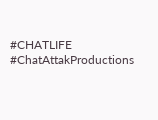#CHATLIFE #ChatAttakProductions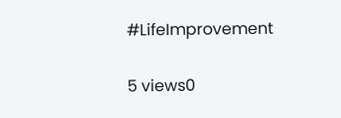#LifeImprovement

5 views0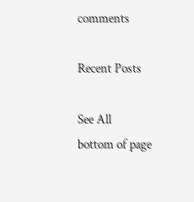comments

Recent Posts

See All
bottom of page